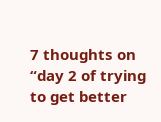7 thoughts on “day 2 of trying to get better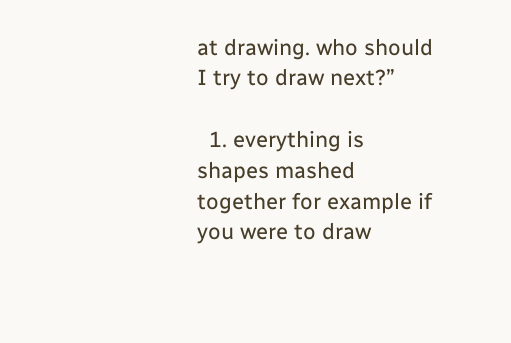at drawing. who should I try to draw next?”

  1. everything is shapes mashed together for example if you were to draw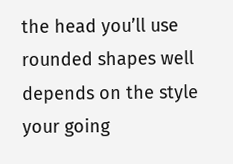the head you’ll use rounded shapes well depends on the style your going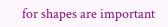for shapes are important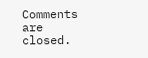Comments are closed.